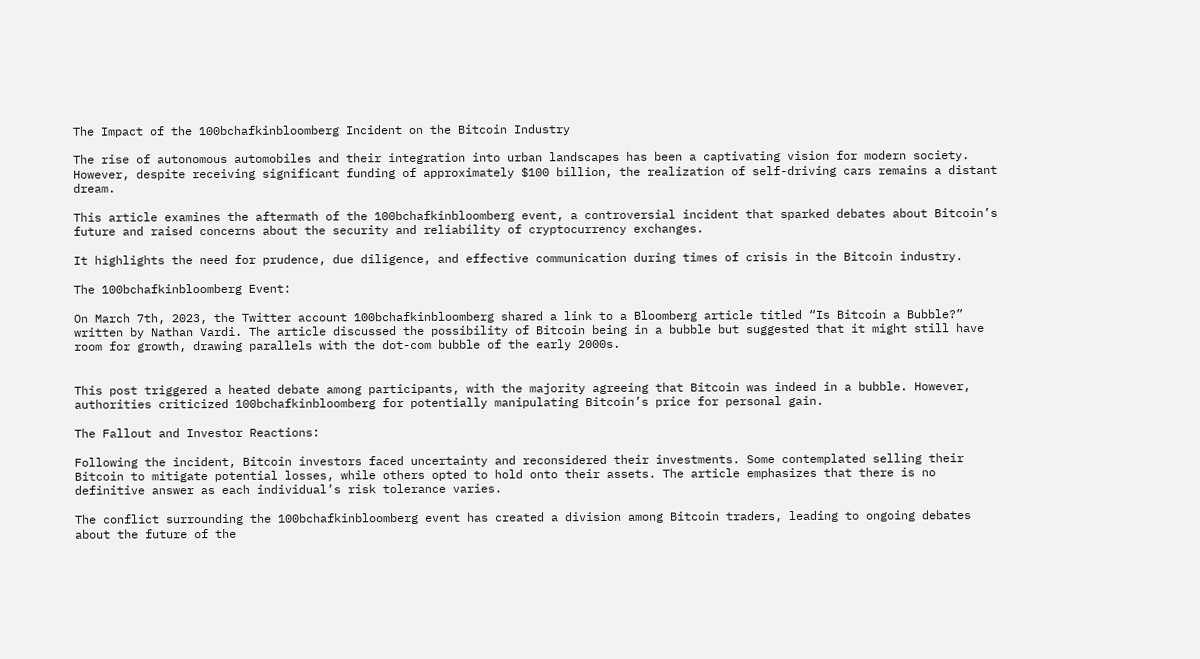The Impact of the 100bchafkinbloomberg Incident on the Bitcoin Industry

The rise of autonomous automobiles and their integration into urban landscapes has been a captivating vision for modern society. However, despite receiving significant funding of approximately $100 billion, the realization of self-driving cars remains a distant dream.

This article examines the aftermath of the 100bchafkinbloomberg event, a controversial incident that sparked debates about Bitcoin’s future and raised concerns about the security and reliability of cryptocurrency exchanges.

It highlights the need for prudence, due diligence, and effective communication during times of crisis in the Bitcoin industry.

The 100bchafkinbloomberg Event:

On March 7th, 2023, the Twitter account 100bchafkinbloomberg shared a link to a Bloomberg article titled “Is Bitcoin a Bubble?” written by Nathan Vardi. The article discussed the possibility of Bitcoin being in a bubble but suggested that it might still have room for growth, drawing parallels with the dot-com bubble of the early 2000s.


This post triggered a heated debate among participants, with the majority agreeing that Bitcoin was indeed in a bubble. However, authorities criticized 100bchafkinbloomberg for potentially manipulating Bitcoin’s price for personal gain.

The Fallout and Investor Reactions:

Following the incident, Bitcoin investors faced uncertainty and reconsidered their investments. Some contemplated selling their Bitcoin to mitigate potential losses, while others opted to hold onto their assets. The article emphasizes that there is no definitive answer as each individual’s risk tolerance varies.

The conflict surrounding the 100bchafkinbloomberg event has created a division among Bitcoin traders, leading to ongoing debates about the future of the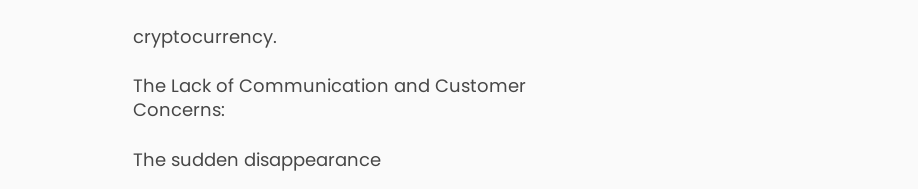cryptocurrency.

The Lack of Communication and Customer Concerns:

The sudden disappearance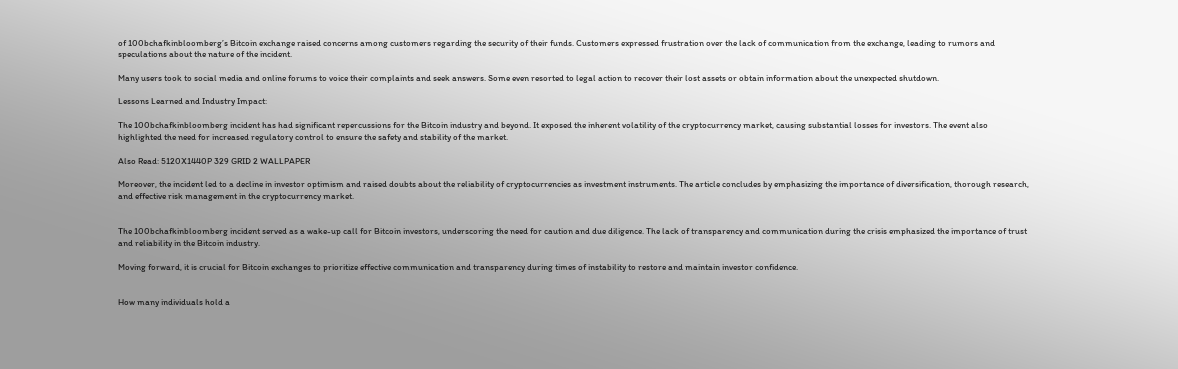of 100bchafkinbloomberg’s Bitcoin exchange raised concerns among customers regarding the security of their funds. Customers expressed frustration over the lack of communication from the exchange, leading to rumors and speculations about the nature of the incident.

Many users took to social media and online forums to voice their complaints and seek answers. Some even resorted to legal action to recover their lost assets or obtain information about the unexpected shutdown.

Lessons Learned and Industry Impact:

The 100bchafkinbloomberg incident has had significant repercussions for the Bitcoin industry and beyond. It exposed the inherent volatility of the cryptocurrency market, causing substantial losses for investors. The event also highlighted the need for increased regulatory control to ensure the safety and stability of the market.

Also Read: 5120X1440P 329 GRID 2 WALLPAPER

Moreover, the incident led to a decline in investor optimism and raised doubts about the reliability of cryptocurrencies as investment instruments. The article concludes by emphasizing the importance of diversification, thorough research, and effective risk management in the cryptocurrency market.


The 100bchafkinbloomberg incident served as a wake-up call for Bitcoin investors, underscoring the need for caution and due diligence. The lack of transparency and communication during the crisis emphasized the importance of trust and reliability in the Bitcoin industry.

Moving forward, it is crucial for Bitcoin exchanges to prioritize effective communication and transparency during times of instability to restore and maintain investor confidence.


How many individuals hold a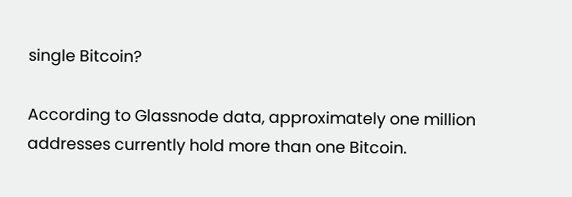single Bitcoin?

According to Glassnode data, approximately one million addresses currently hold more than one Bitcoin.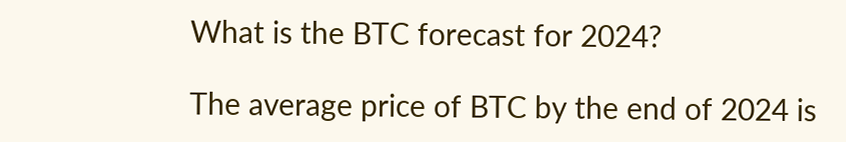What is the BTC forecast for 2024?

The average price of BTC by the end of 2024 is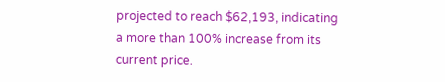projected to reach $62,193, indicating a more than 100% increase from its current price.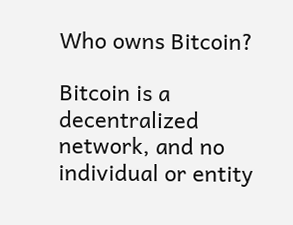Who owns Bitcoin?

Bitcoin is a decentralized network, and no individual or entity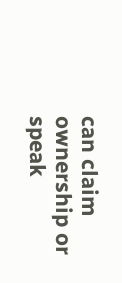can claim ownership or speak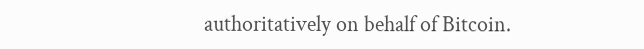authoritatively on behalf of Bitcoin.